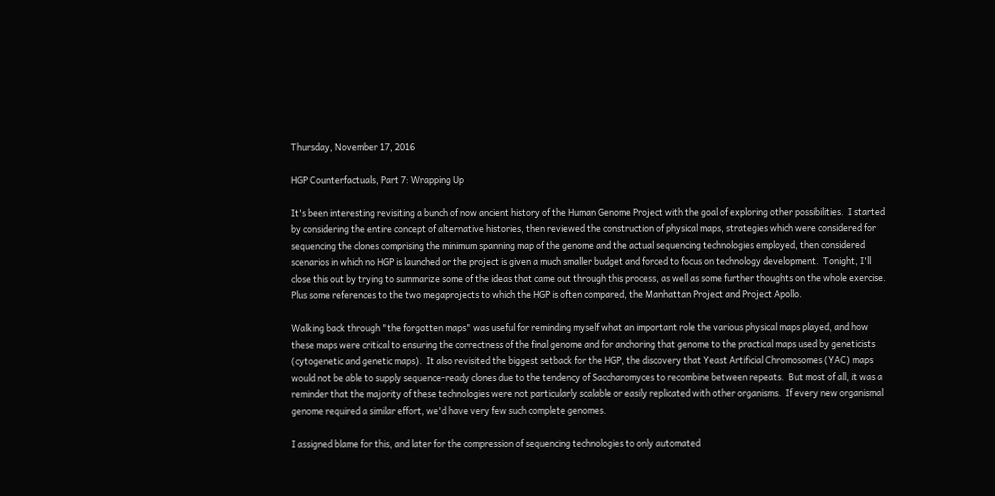Thursday, November 17, 2016

HGP Counterfactuals, Part 7: Wrapping Up

It's been interesting revisiting a bunch of now ancient history of the Human Genome Project with the goal of exploring other possibilities.  I started by considering the entire concept of alternative histories, then reviewed the construction of physical maps, strategies which were considered for sequencing the clones comprising the minimum spanning map of the genome and the actual sequencing technologies employed, then considered scenarios in which no HGP is launched or the project is given a much smaller budget and forced to focus on technology development.  Tonight, I'll close this out by trying to summarize some of the ideas that came out through this process, as well as some further thoughts on the whole exercise.  Plus some references to the two megaprojects to which the HGP is often compared, the Manhattan Project and Project Apollo.

Walking back through "the forgotten maps" was useful for reminding myself what an important role the various physical maps played, and how these maps were critical to ensuring the correctness of the final genome and for anchoring that genome to the practical maps used by geneticists (cytogenetic and genetic maps).  It also revisited the biggest setback for the HGP, the discovery that Yeast Artificial Chromosomes (YAC) maps would not be able to supply sequence-ready clones due to the tendency of Saccharomyces to recombine between repeats.  But most of all, it was a reminder that the majority of these technologies were not particularly scalable or easily replicated with other organisms.  If every new organismal genome required a similar effort, we'd have very few such complete genomes.

I assigned blame for this, and later for the compression of sequencing technologies to only automated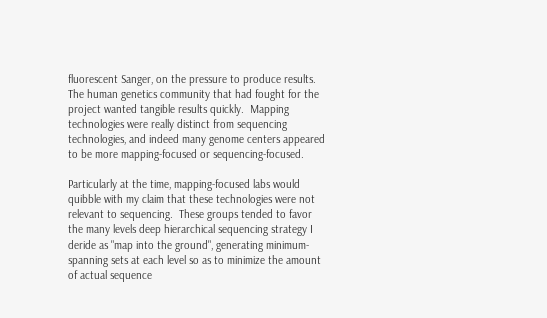fluorescent Sanger, on the pressure to produce results.  The human genetics community that had fought for the project wanted tangible results quickly.  Mapping technologies were really distinct from sequencing technologies, and indeed many genome centers appeared to be more mapping-focused or sequencing-focused.

Particularly at the time, mapping-focused labs would quibble with my claim that these technologies were not relevant to sequencing.  These groups tended to favor the many levels deep hierarchical sequencing strategy I deride as "map into the ground", generating minimum-spanning sets at each level so as to minimize the amount of actual sequence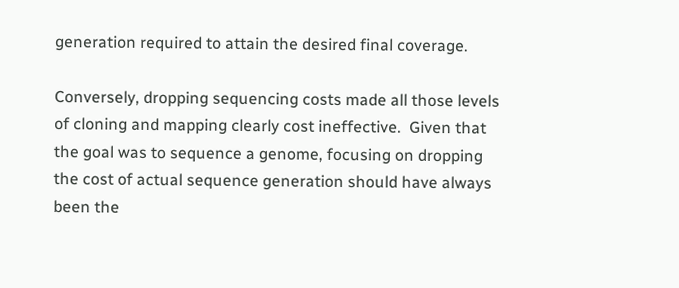generation required to attain the desired final coverage.

Conversely, dropping sequencing costs made all those levels of cloning and mapping clearly cost ineffective.  Given that the goal was to sequence a genome, focusing on dropping the cost of actual sequence generation should have always been the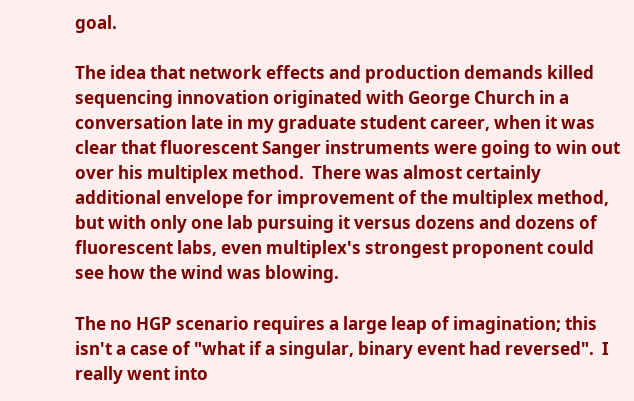goal.

The idea that network effects and production demands killed sequencing innovation originated with George Church in a conversation late in my graduate student career, when it was clear that fluorescent Sanger instruments were going to win out over his multiplex method.  There was almost certainly additional envelope for improvement of the multiplex method, but with only one lab pursuing it versus dozens and dozens of fluorescent labs, even multiplex's strongest proponent could see how the wind was blowing.

The no HGP scenario requires a large leap of imagination; this isn't a case of "what if a singular, binary event had reversed".  I really went into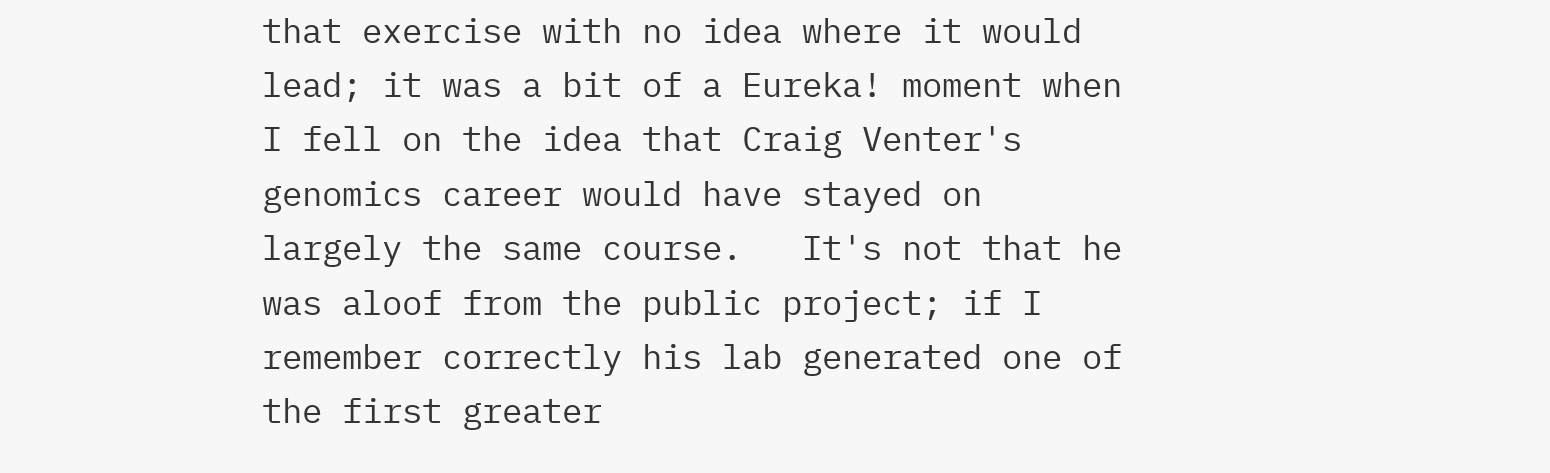that exercise with no idea where it would lead; it was a bit of a Eureka! moment when I fell on the idea that Craig Venter's genomics career would have stayed on largely the same course.   It's not that he was aloof from the public project; if I remember correctly his lab generated one of the first greater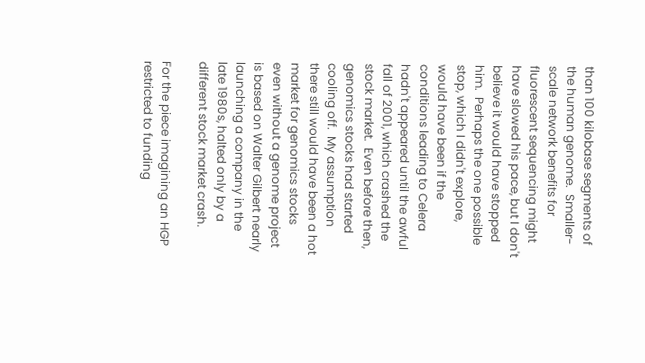than 100 kilobase segments of the human genome.  Smaller-scale network benefits for fluorescent sequencing might have slowed his pace, but I don't believe it would have stopped him.  Perhaps the one possible stop, which I didn't explore, would have been if the conditions leading to Celera hadn't appeared until the awful fall of 2001, which crashed the stock market.  Even before then, genomics stocks had started cooling off.  My assumption there still would have been a hot market for genomics stocks even without a genome project is based on Walter Gilbert nearly launching a company in the late 1980s, halted only by a different stock market crash.

For the piece imagining an HGP restricted to funding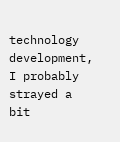technology development, I probably strayed a bit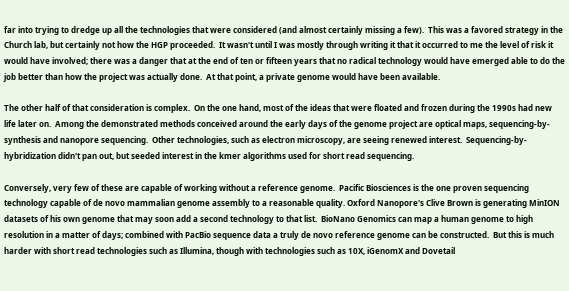far into trying to dredge up all the technologies that were considered (and almost certainly missing a few).  This was a favored strategy in the Church lab, but certainly not how the HGP proceeded.  It wasn't until I was mostly through writing it that it occurred to me the level of risk it would have involved; there was a danger that at the end of ten or fifteen years that no radical technology would have emerged able to do the job better than how the project was actually done.  At that point, a private genome would have been available.

The other half of that consideration is complex.  On the one hand, most of the ideas that were floated and frozen during the 1990s had new life later on.  Among the demonstrated methods conceived around the early days of the genome project are optical maps, sequencing-by-synthesis and nanopore sequencing.  Other technologies, such as electron microscopy, are seeing renewed interest.  Sequencing-by-hybridization didn't pan out, but seeded interest in the kmer algorithms used for short read sequencing.

Conversely, very few of these are capable of working without a reference genome.  Pacific Biosciences is the one proven sequencing technology capable of de novo mammalian genome assembly to a reasonable quality. Oxford Nanopore's Clive Brown is generating MinION datasets of his own genome that may soon add a second technology to that list.  BioNano Genomics can map a human genome to high resolution in a matter of days; combined with PacBio sequence data a truly de novo reference genome can be constructed.  But this is much harder with short read technologies such as Illumina, though with technologies such as 10X, iGenomX and Dovetail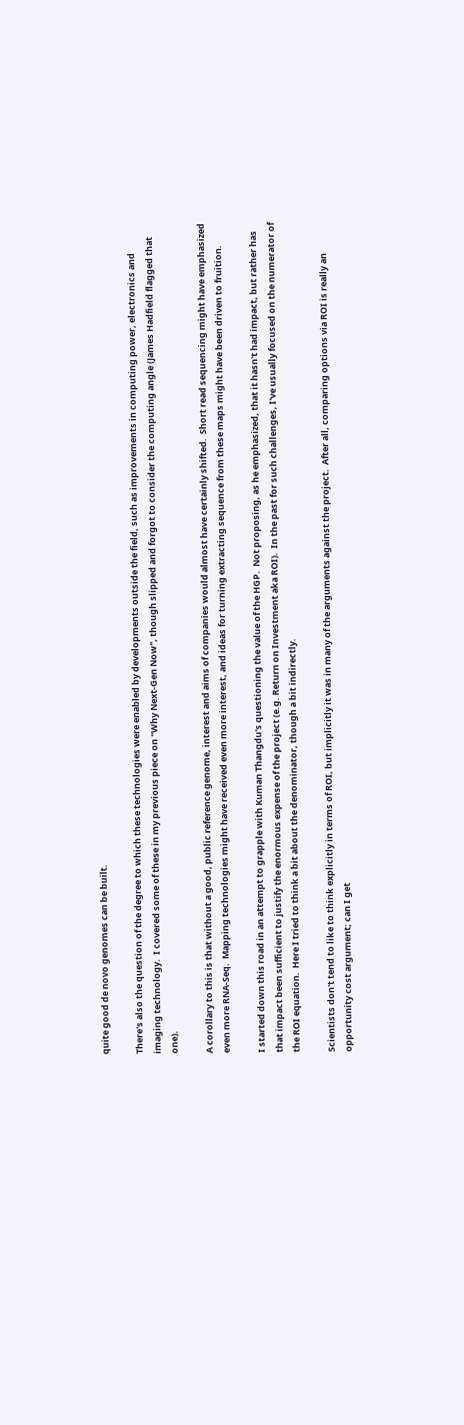quite good de novo genomes can be built.

There's also the question of the degree to which these technologies were enabled by developments outside the field, such as improvements in computing power, electronics and imaging technology.  I covered some of these in my previous piece on "Why Next-Gen Now", though slipped and forgot to consider the computing angle (James Hadfield flagged that one).

A corollary to this is that without a good, public reference genome, interest and aims of companies would almost have certainly shifted.  Short read sequencing might have emphasized even more RNA-Seq.  Mapping technologies might have received even more interest, and ideas for turning extracting sequence from these maps might have been driven to fruition.

I started down this road in an attempt to grapple with Kuman Thangdu's questioning the value of the HGP.  Not proposing, as he emphasized, that it hasn't had impact, but rather has that impact been sufficient to justify the enormous expense of the project (e.g. Return on Investment aka ROI).  In the past for such challenges, I've usually focused on the numerator of the ROI equation.  Here I tried to think a bit about the denominator, though a bit indirectly.

Scientists don't tend to like to think explicitly in terms of ROI, but implicitly it was in many of the arguments against the project.  After all, comparing options via ROI is really an opportunity cost argument; can I get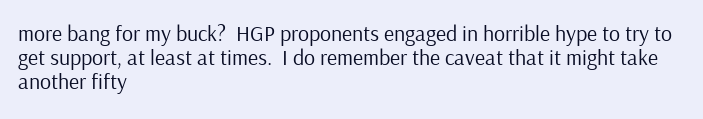more bang for my buck?  HGP proponents engaged in horrible hype to try to get support, at least at times.  I do remember the caveat that it might take another fifty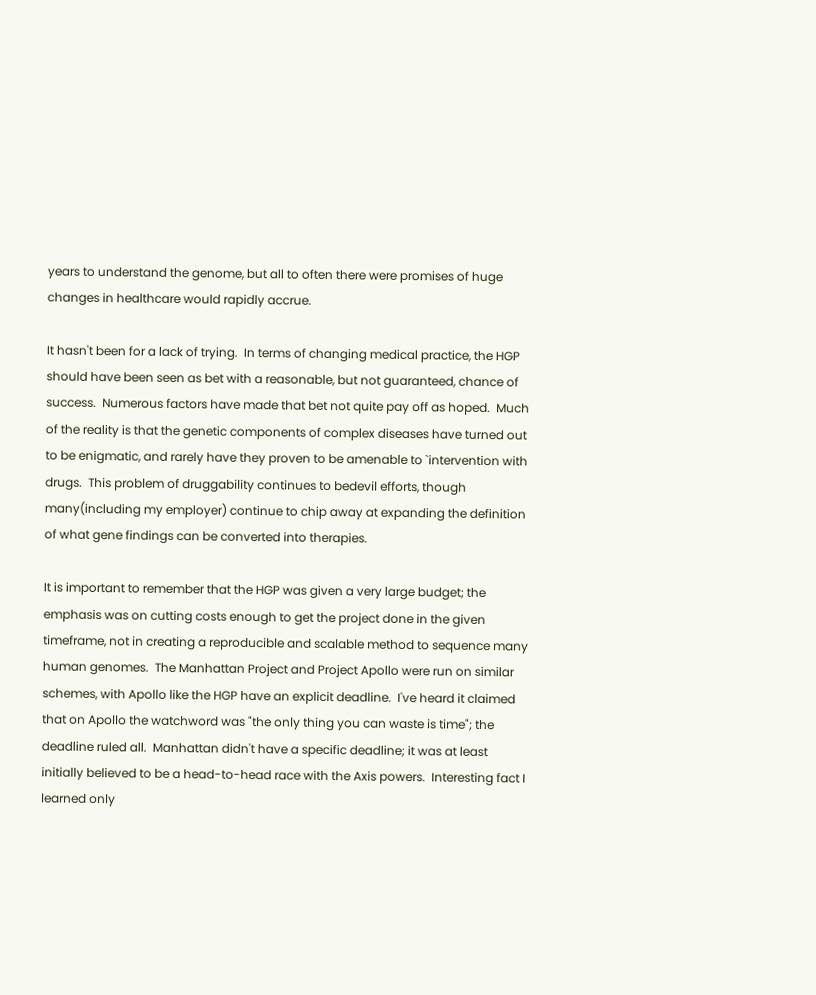years to understand the genome, but all to often there were promises of huge changes in healthcare would rapidly accrue.

It hasn't been for a lack of trying.  In terms of changing medical practice, the HGP should have been seen as bet with a reasonable, but not guaranteed, chance of success.  Numerous factors have made that bet not quite pay off as hoped.  Much of the reality is that the genetic components of complex diseases have turned out to be enigmatic, and rarely have they proven to be amenable to `intervention with drugs.  This problem of druggability continues to bedevil efforts, though many(including my employer) continue to chip away at expanding the definition of what gene findings can be converted into therapies.

It is important to remember that the HGP was given a very large budget; the emphasis was on cutting costs enough to get the project done in the given timeframe, not in creating a reproducible and scalable method to sequence many human genomes.  The Manhattan Project and Project Apollo were run on similar schemes, with Apollo like the HGP have an explicit deadline.  I've heard it claimed that on Apollo the watchword was "the only thing you can waste is time"; the deadline ruled all.  Manhattan didn't have a specific deadline; it was at least initially believed to be a head-to-head race with the Axis powers.  Interesting fact I learned only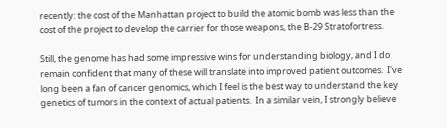recently: the cost of the Manhattan project to build the atomic bomb was less than the cost of the project to develop the carrier for those weapons, the B-29 Stratofortress.

Still, the genome has had some impressive wins for understanding biology, and I do remain confident that many of these will translate into improved patient outcomes.  I've long been a fan of cancer genomics, which I feel is the best way to understand the key genetics of tumors in the context of actual patients.  In a similar vein, I strongly believe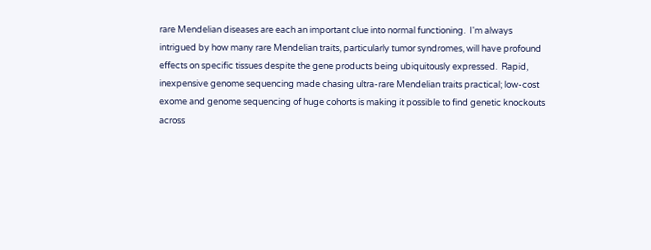rare Mendelian diseases are each an important clue into normal functioning.  I'm always intrigued by how many rare Mendelian traits, particularly tumor syndromes, will have profound effects on specific tissues despite the gene products being ubiquitously expressed.  Rapid, inexpensive genome sequencing made chasing ultra-rare Mendelian traits practical; low-cost exome and genome sequencing of huge cohorts is making it possible to find genetic knockouts across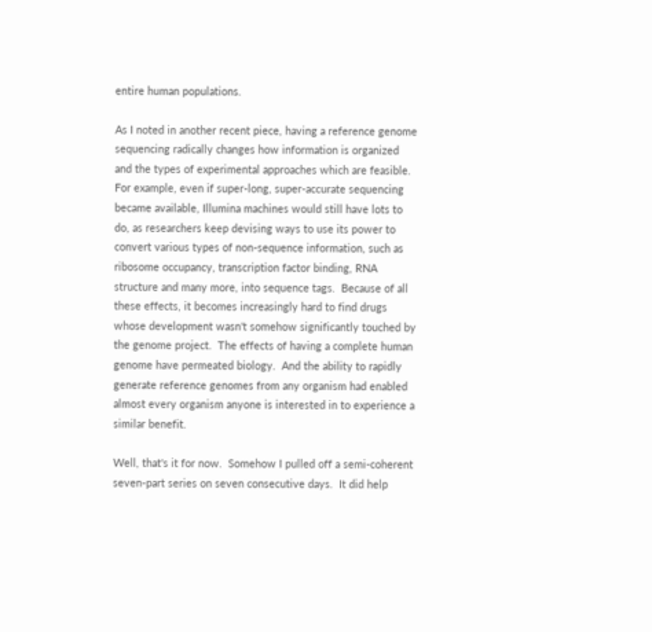entire human populations.

As I noted in another recent piece, having a reference genome sequencing radically changes how information is organized and the types of experimental approaches which are feasible.  For example, even if super-long, super-accurate sequencing became available, Illumina machines would still have lots to do, as researchers keep devising ways to use its power to convert various types of non-sequence information, such as ribosome occupancy, transcription factor binding, RNA structure and many more, into sequence tags.  Because of all these effects, it becomes increasingly hard to find drugs whose development wasn't somehow significantly touched by the genome project.  The effects of having a complete human genome have permeated biology.  And the ability to rapidly generate reference genomes from any organism had enabled almost every organism anyone is interested in to experience a similar benefit.

Well, that's it for now.  Somehow I pulled off a semi-coherent seven-part series on seven consecutive days.  It did help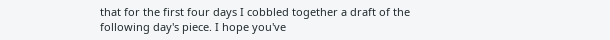that for the first four days I cobbled together a draft of the following day's piece. I hope you've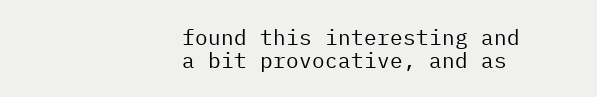found this interesting and a bit provocative, and as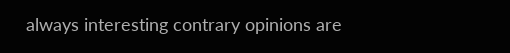always interesting contrary opinions are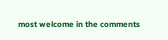most welcome in the comments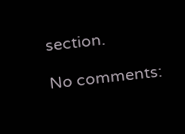section.

No comments: